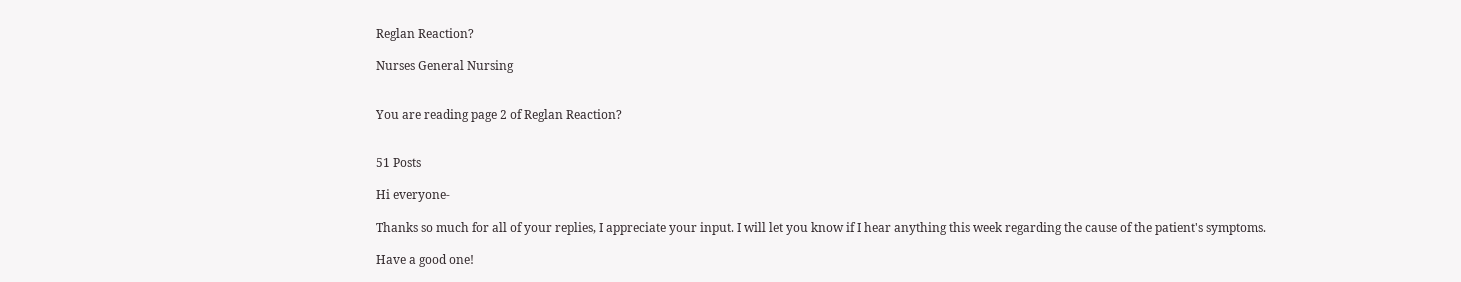Reglan Reaction?

Nurses General Nursing


You are reading page 2 of Reglan Reaction?


51 Posts

Hi everyone-

Thanks so much for all of your replies, I appreciate your input. I will let you know if I hear anything this week regarding the cause of the patient's symptoms.

Have a good one!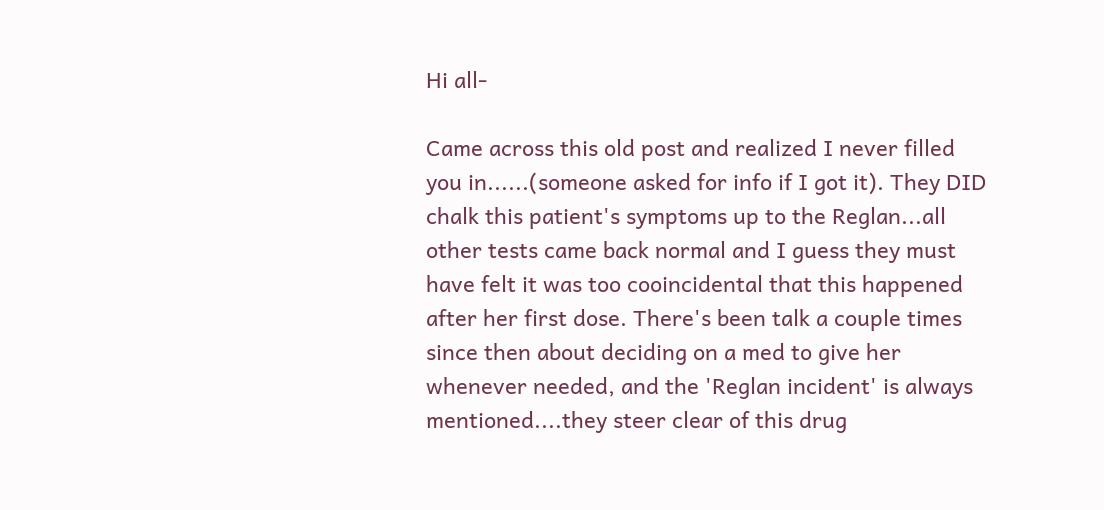Hi all-

Came across this old post and realized I never filled you in......(someone asked for info if I got it). They DID chalk this patient's symptoms up to the Reglan...all other tests came back normal and I guess they must have felt it was too cooincidental that this happened after her first dose. There's been talk a couple times since then about deciding on a med to give her whenever needed, and the 'Reglan incident' is always mentioned....they steer clear of this drug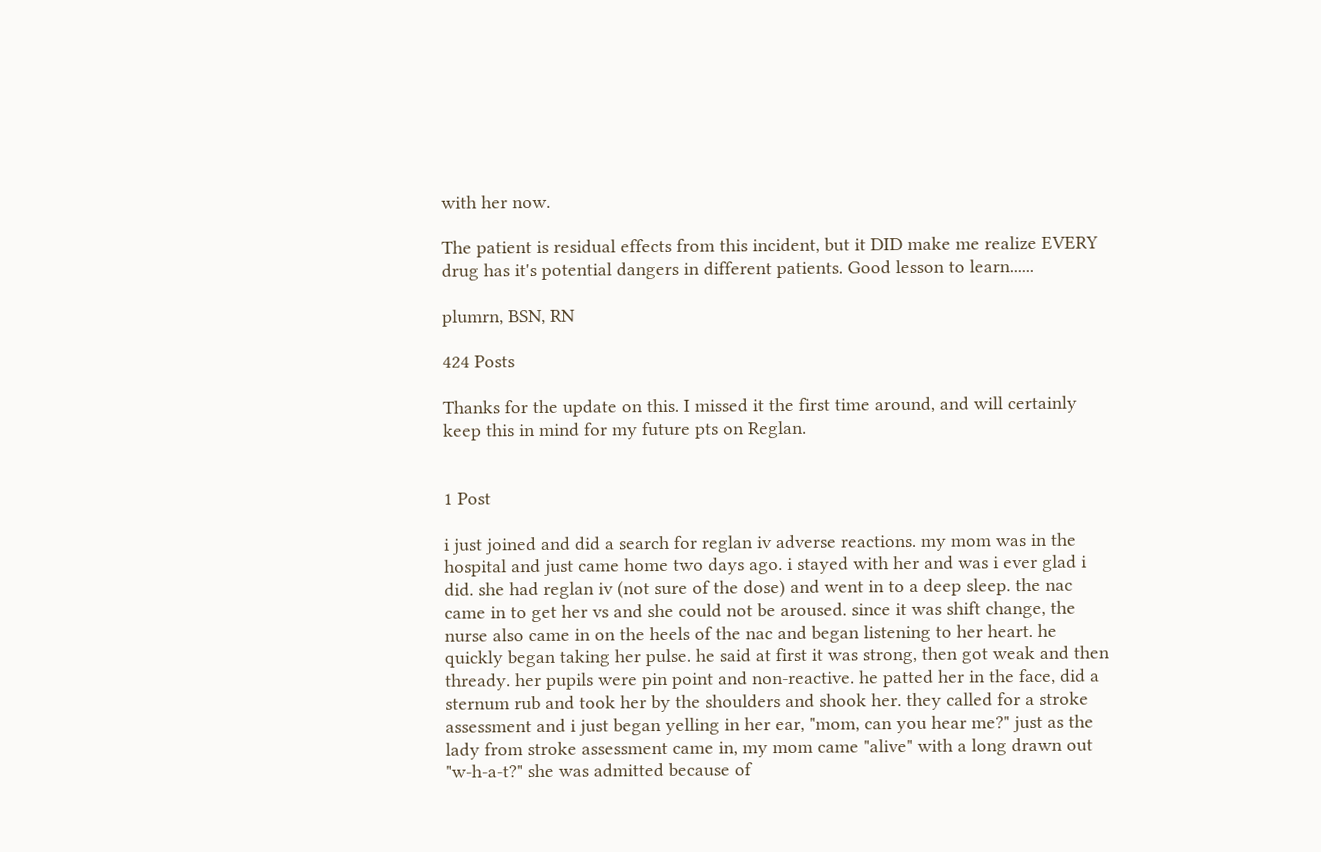with her now.

The patient is residual effects from this incident, but it DID make me realize EVERY drug has it's potential dangers in different patients. Good lesson to learn......

plumrn, BSN, RN

424 Posts

Thanks for the update on this. I missed it the first time around, and will certainly keep this in mind for my future pts on Reglan.


1 Post

i just joined and did a search for reglan iv adverse reactions. my mom was in the hospital and just came home two days ago. i stayed with her and was i ever glad i did. she had reglan iv (not sure of the dose) and went in to a deep sleep. the nac came in to get her vs and she could not be aroused. since it was shift change, the nurse also came in on the heels of the nac and began listening to her heart. he quickly began taking her pulse. he said at first it was strong, then got weak and then thready. her pupils were pin point and non-reactive. he patted her in the face, did a sternum rub and took her by the shoulders and shook her. they called for a stroke assessment and i just began yelling in her ear, "mom, can you hear me?" just as the lady from stroke assessment came in, my mom came "alive" with a long drawn out "w-h-a-t?" she was admitted because of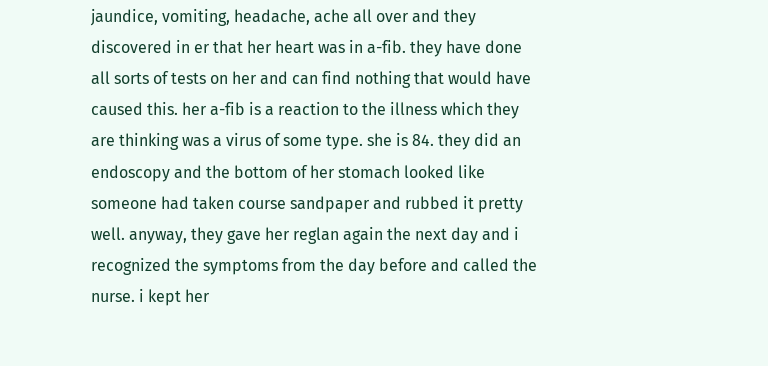jaundice, vomiting, headache, ache all over and they discovered in er that her heart was in a-fib. they have done all sorts of tests on her and can find nothing that would have caused this. her a-fib is a reaction to the illness which they are thinking was a virus of some type. she is 84. they did an endoscopy and the bottom of her stomach looked like someone had taken course sandpaper and rubbed it pretty well. anyway, they gave her reglan again the next day and i recognized the symptoms from the day before and called the nurse. i kept her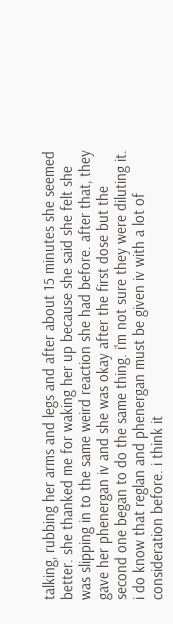talking, rubbing her arms and legs and after about 15 minutes she seemed better. she thanked me for waking her up because she said she felt she was slipping in to the same weird reaction she had before. after that, they gave her phenergan iv and she was okay after the first dose but the second one began to do the same thing. i'm not sure they were diluting it. i do know that reglan and phenergan must be given iv with a lot of consideration before. i think it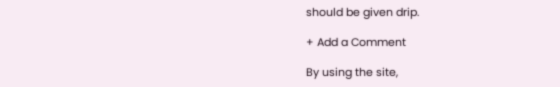should be given drip.

+ Add a Comment

By using the site,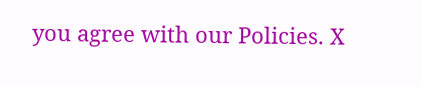you agree with our Policies. X